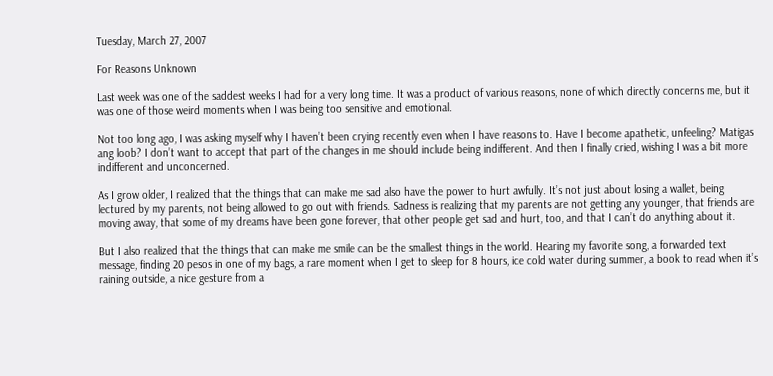Tuesday, March 27, 2007

For Reasons Unknown

Last week was one of the saddest weeks I had for a very long time. It was a product of various reasons, none of which directly concerns me, but it was one of those weird moments when I was being too sensitive and emotional.

Not too long ago, I was asking myself why I haven’t been crying recently even when I have reasons to. Have I become apathetic, unfeeling? Matigas ang loob? I don’t want to accept that part of the changes in me should include being indifferent. And then I finally cried, wishing I was a bit more indifferent and unconcerned.

As I grow older, I realized that the things that can make me sad also have the power to hurt awfully. It’s not just about losing a wallet, being lectured by my parents, not being allowed to go out with friends. Sadness is realizing that my parents are not getting any younger, that friends are moving away, that some of my dreams have been gone forever, that other people get sad and hurt, too, and that I can’t do anything about it.

But I also realized that the things that can make me smile can be the smallest things in the world. Hearing my favorite song, a forwarded text message, finding 20 pesos in one of my bags, a rare moment when I get to sleep for 8 hours, ice cold water during summer, a book to read when it’s raining outside, a nice gesture from a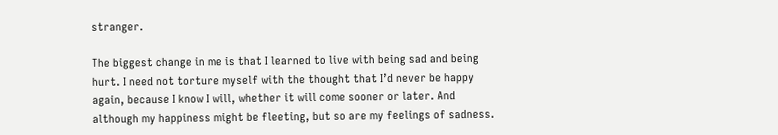stranger.

The biggest change in me is that I learned to live with being sad and being hurt. I need not torture myself with the thought that I’d never be happy again, because I know I will, whether it will come sooner or later. And although my happiness might be fleeting, but so are my feelings of sadness.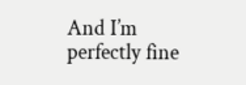And I’m perfectly fine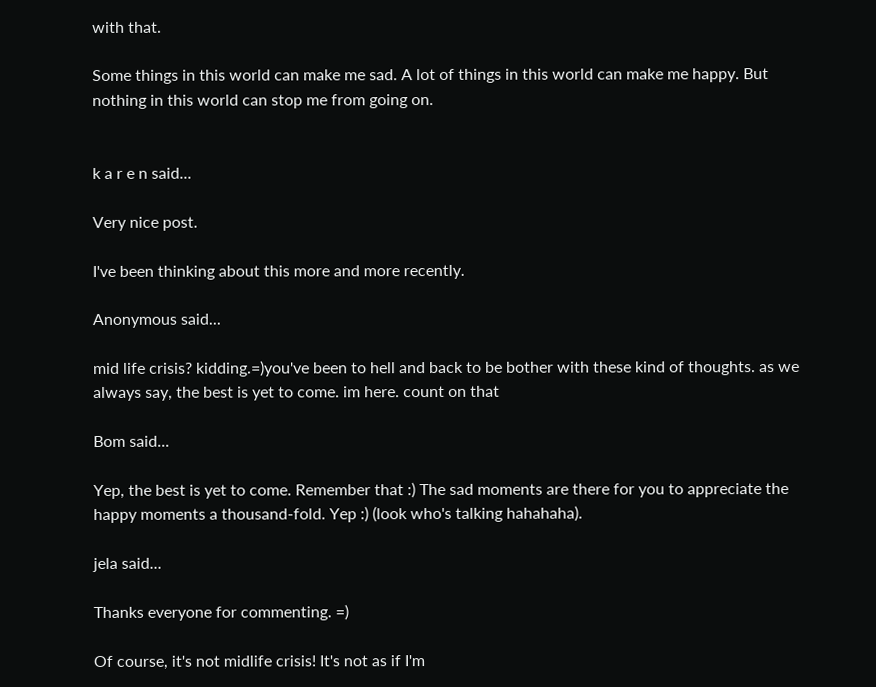with that.

Some things in this world can make me sad. A lot of things in this world can make me happy. But nothing in this world can stop me from going on.


k a r e n said...

Very nice post.

I've been thinking about this more and more recently.

Anonymous said...

mid life crisis? kidding.=)you've been to hell and back to be bother with these kind of thoughts. as we always say, the best is yet to come. im here. count on that

Bom said...

Yep, the best is yet to come. Remember that :) The sad moments are there for you to appreciate the happy moments a thousand-fold. Yep :) (look who's talking hahahaha).

jela said...

Thanks everyone for commenting. =)

Of course, it's not midlife crisis! It's not as if I'm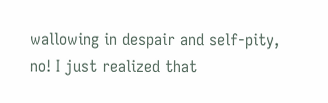wallowing in despair and self-pity, no! I just realized that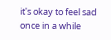it's okay to feel sad once in a while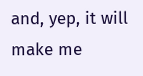and, yep, it will make me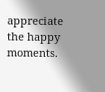appreciate the happy moments.